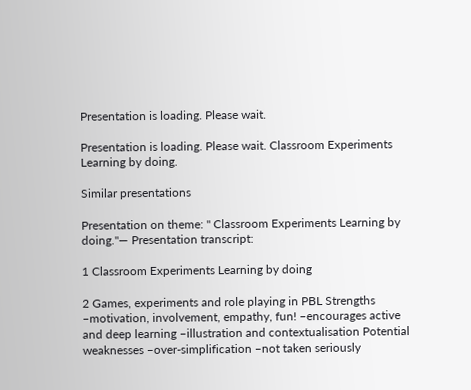Presentation is loading. Please wait.

Presentation is loading. Please wait. Classroom Experiments Learning by doing.

Similar presentations

Presentation on theme: " Classroom Experiments Learning by doing."— Presentation transcript:

1 Classroom Experiments Learning by doing

2 Games, experiments and role playing in PBL Strengths –motivation, involvement, empathy, fun! –encourages active and deep learning –illustration and contextualisation Potential weaknesses –over-simplification –not taken seriously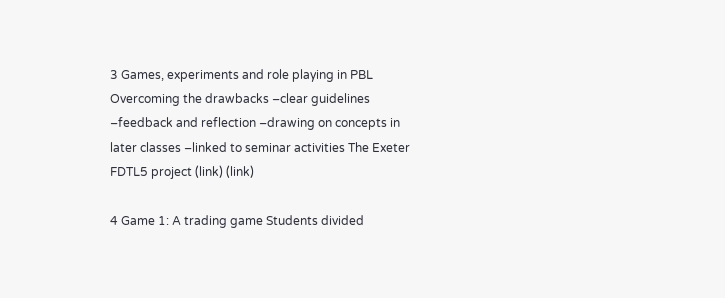3 Games, experiments and role playing in PBL Overcoming the drawbacks –clear guidelines –feedback and reflection –drawing on concepts in later classes –linked to seminar activities The Exeter FDTL5 project (link) (link)

4 Game 1: A trading game Students divided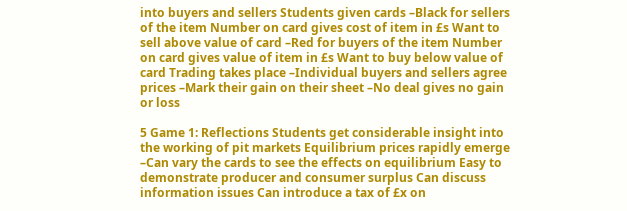into buyers and sellers Students given cards –Black for sellers of the item Number on card gives cost of item in £s Want to sell above value of card –Red for buyers of the item Number on card gives value of item in £s Want to buy below value of card Trading takes place –Individual buyers and sellers agree prices –Mark their gain on their sheet –No deal gives no gain or loss

5 Game 1: Reflections Students get considerable insight into the working of pit markets Equilibrium prices rapidly emerge –Can vary the cards to see the effects on equilibrium Easy to demonstrate producer and consumer surplus Can discuss information issues Can introduce a tax of £x on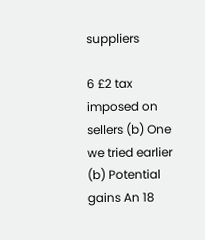suppliers

6 £2 tax imposed on sellers (b) One we tried earlier (b) Potential gains An 18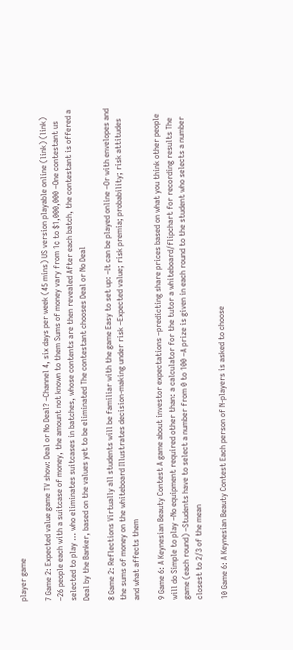player game

7 Game 2: Expected value game TV show: Deal or No Deal? –Channel 4, six days per week (45 mins) US version playable online (link) (link) –26 people each with a suitcase of money, the amount not known to them Sums of money vary from 1¢ to $1,000,000 –One contestant us selected to play … who eliminates suitcases in batches, whose contents are then revealed After each batch, the contestant is offered a Deal by the Banker, based on the values yet to be eliminated The contestant chooses Deal or No Deal

8 Game 2: Reflections Virtually all students will be familiar with the game Easy to set up: –It can be played online –Or with envelopes and the sums of money on the whiteboard Illustrates decision-making under risk –Expected value; risk premia; probability; risk attitudes and what affects them

9 Game 6: A Keynesian Beauty Contest A game about investor expectations –predicting share prices based on what you think other people will do Simple to play –No equipment required other than: a calculator for the tutor a whiteboard/flipchart for recording results The game (each round) –Students have to select a number from 0 to 100 –A prize is given in each round to the student who selects a number closest to 2/3 of the mean

10 Game 6: A Keynesian Beauty Contest Each person of N-players is asked to choose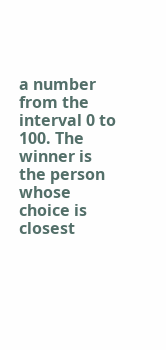a number from the interval 0 to 100. The winner is the person whose choice is closest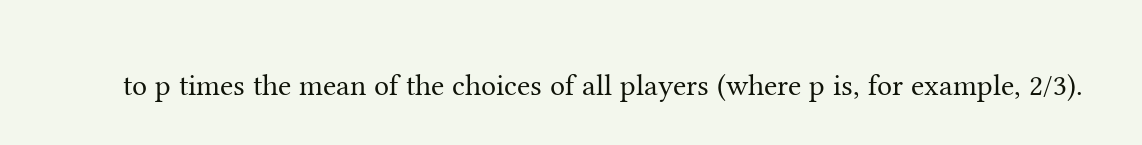to p times the mean of the choices of all players (where p is, for example, 2/3).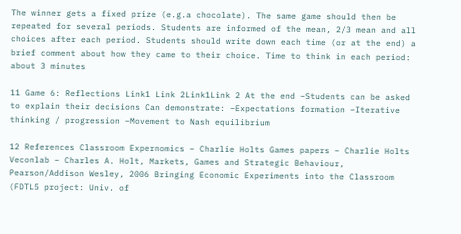The winner gets a fixed prize (e.g.a chocolate). The same game should then be repeated for several periods. Students are informed of the mean, 2/3 mean and all choices after each period. Students should write down each time (or at the end) a brief comment about how they came to their choice. Time to think in each period: about 3 minutes

11 Game 6: Reflections Link1 Link 2Link1Link 2 At the end –Students can be asked to explain their decisions Can demonstrate: –Expectations formation –Iterative thinking / progression –Movement to Nash equilibrium

12 References Classroom Expernomics – Charlie Holts Games papers – Charlie Holts Veconlab – Charles A. Holt, Markets, Games and Strategic Behaviour, Pearson/Addison Wesley, 2006 Bringing Economic Experiments into the Classroom (FDTL5 project: Univ. of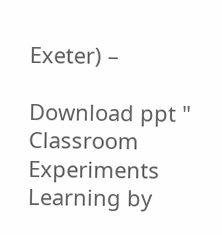Exeter) –

Download ppt " Classroom Experiments Learning by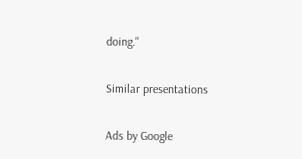doing."

Similar presentations

Ads by Google